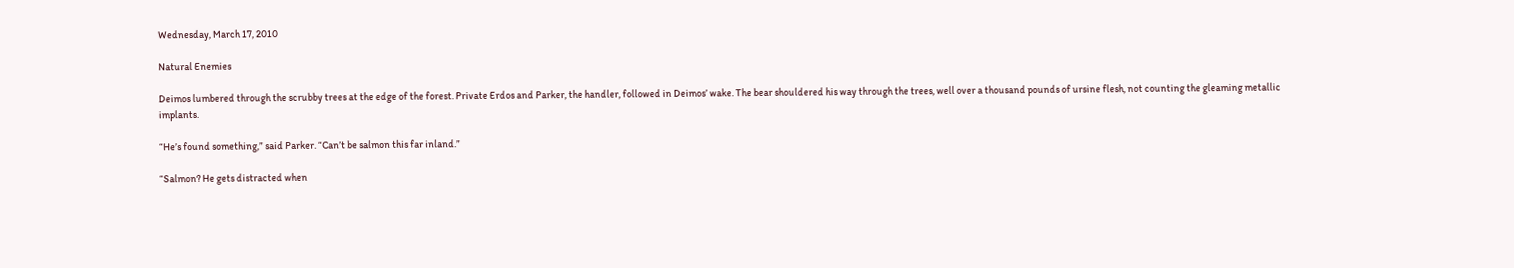Wednesday, March 17, 2010

Natural Enemies

Deimos lumbered through the scrubby trees at the edge of the forest. Private Erdos and Parker, the handler, followed in Deimos’ wake. The bear shouldered his way through the trees, well over a thousand pounds of ursine flesh, not counting the gleaming metallic implants.

“He’s found something,” said Parker. “Can’t be salmon this far inland.”

“Salmon? He gets distracted when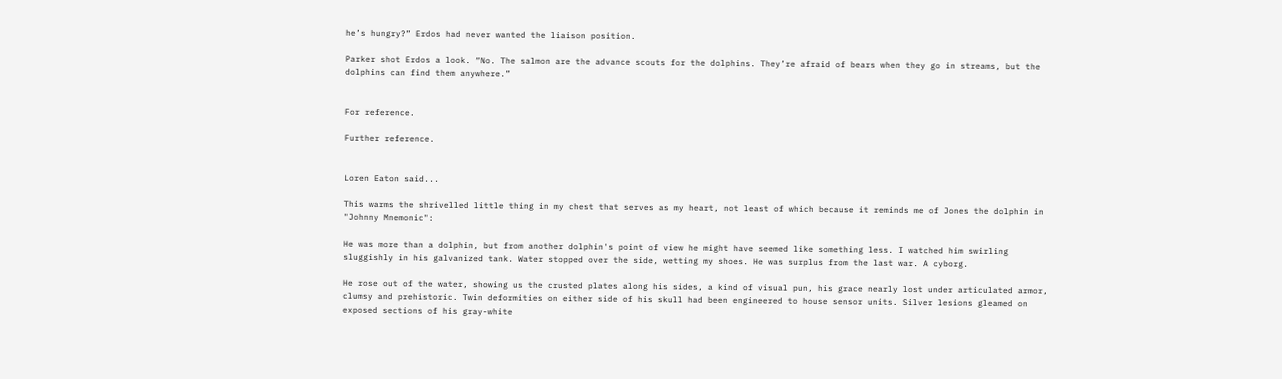he’s hungry?” Erdos had never wanted the liaison position.

Parker shot Erdos a look. “No. The salmon are the advance scouts for the dolphins. They’re afraid of bears when they go in streams, but the dolphins can find them anywhere.”


For reference.

Further reference.


Loren Eaton said...

This warms the shrivelled little thing in my chest that serves as my heart, not least of which because it reminds me of Jones the dolphin in "Johnny Mnemonic":

He was more than a dolphin, but from another dolphin's point of view he might have seemed like something less. I watched him swirling sluggishly in his galvanized tank. Water stopped over the side, wetting my shoes. He was surplus from the last war. A cyborg.

He rose out of the water, showing us the crusted plates along his sides, a kind of visual pun, his grace nearly lost under articulated armor, clumsy and prehistoric. Twin deformities on either side of his skull had been engineered to house sensor units. Silver lesions gleamed on exposed sections of his gray-white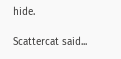hide.

Scattercat said...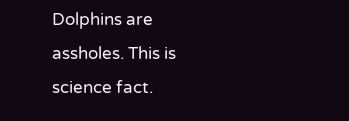Dolphins are assholes. This is science fact.